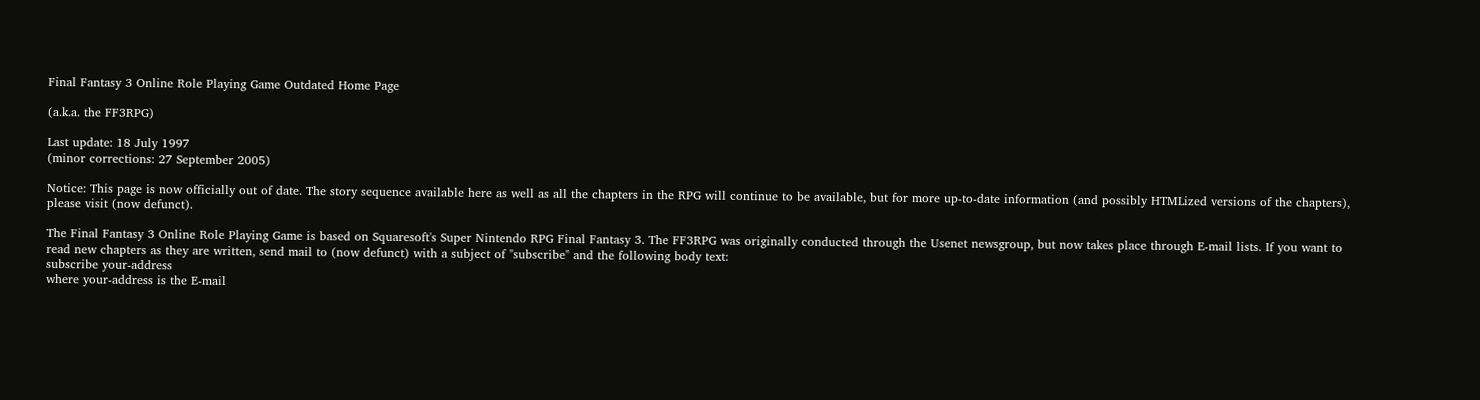Final Fantasy 3 Online Role Playing Game Outdated Home Page

(a.k.a. the FF3RPG)

Last update: 18 July 1997
(minor corrections: 27 September 2005)

Notice: This page is now officially out of date. The story sequence available here as well as all the chapters in the RPG will continue to be available, but for more up-to-date information (and possibly HTMLized versions of the chapters), please visit (now defunct).

The Final Fantasy 3 Online Role Playing Game is based on Squaresoft's Super Nintendo RPG Final Fantasy 3. The FF3RPG was originally conducted through the Usenet newsgroup, but now takes place through E-mail lists. If you want to read new chapters as they are written, send mail to (now defunct) with a subject of "subscribe" and the following body text:
subscribe your-address
where your-address is the E-mail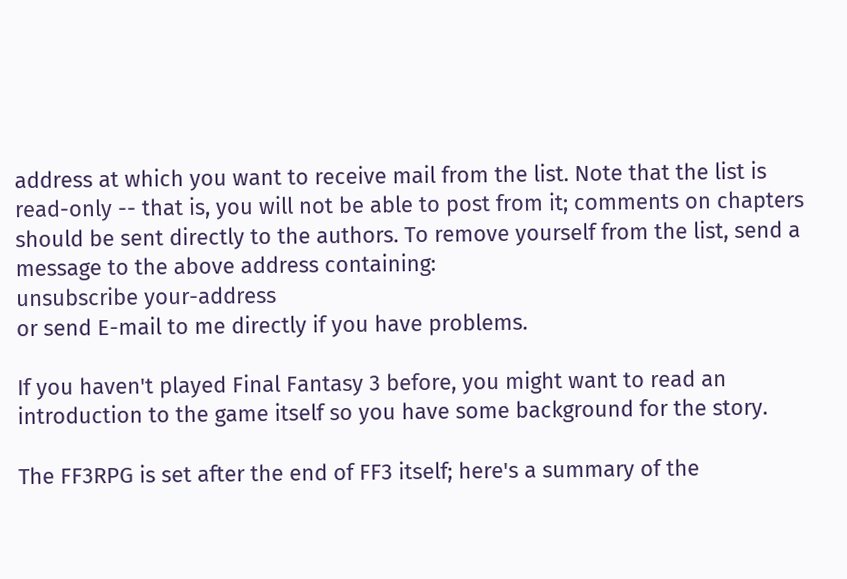address at which you want to receive mail from the list. Note that the list is read-only -- that is, you will not be able to post from it; comments on chapters should be sent directly to the authors. To remove yourself from the list, send a message to the above address containing:
unsubscribe your-address
or send E-mail to me directly if you have problems.

If you haven't played Final Fantasy 3 before, you might want to read an introduction to the game itself so you have some background for the story.

The FF3RPG is set after the end of FF3 itself; here's a summary of the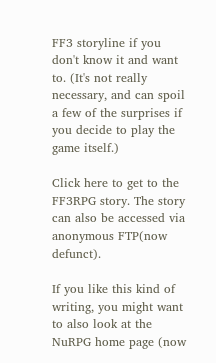FF3 storyline if you don't know it and want to. (It's not really necessary, and can spoil a few of the surprises if you decide to play the game itself.)

Click here to get to the FF3RPG story. The story can also be accessed via anonymous FTP(now defunct).

If you like this kind of writing, you might want to also look at the NuRPG home page (now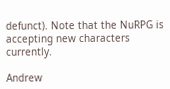defunct). Note that the NuRPG is accepting new characters currently.

Andrew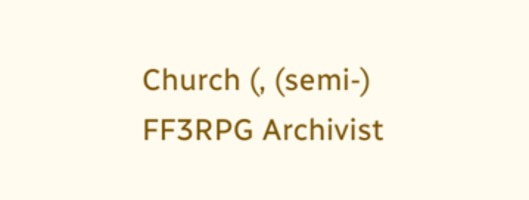Church (, (semi-) FF3RPG Archivist